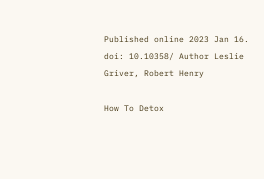Published online 2023 Jan 16. doi: 10.10358/ Author Leslie Griver, Robert Henry

How To Detox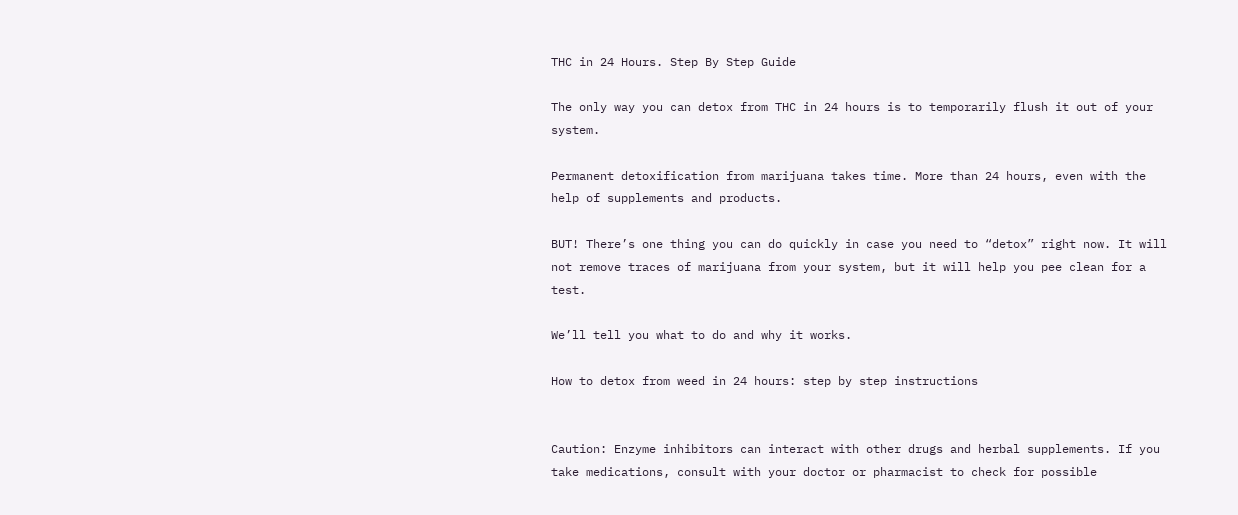THC in 24 Hours. Step By Step Guide

The only way you can detox from THC in 24 hours is to temporarily flush it out of your system.

Permanent detoxification from marijuana takes time. More than 24 hours, even with the help of supplements and products.

BUT! There’s one thing you can do quickly in case you need to “detox” right now. It will not remove traces of marijuana from your system, but it will help you pee clean for a test.

We’ll tell you what to do and why it works.

How to detox from weed in 24 hours: step by step instructions


Caution: Enzyme inhibitors can interact with other drugs and herbal supplements. If you take medications, consult with your doctor or pharmacist to check for possible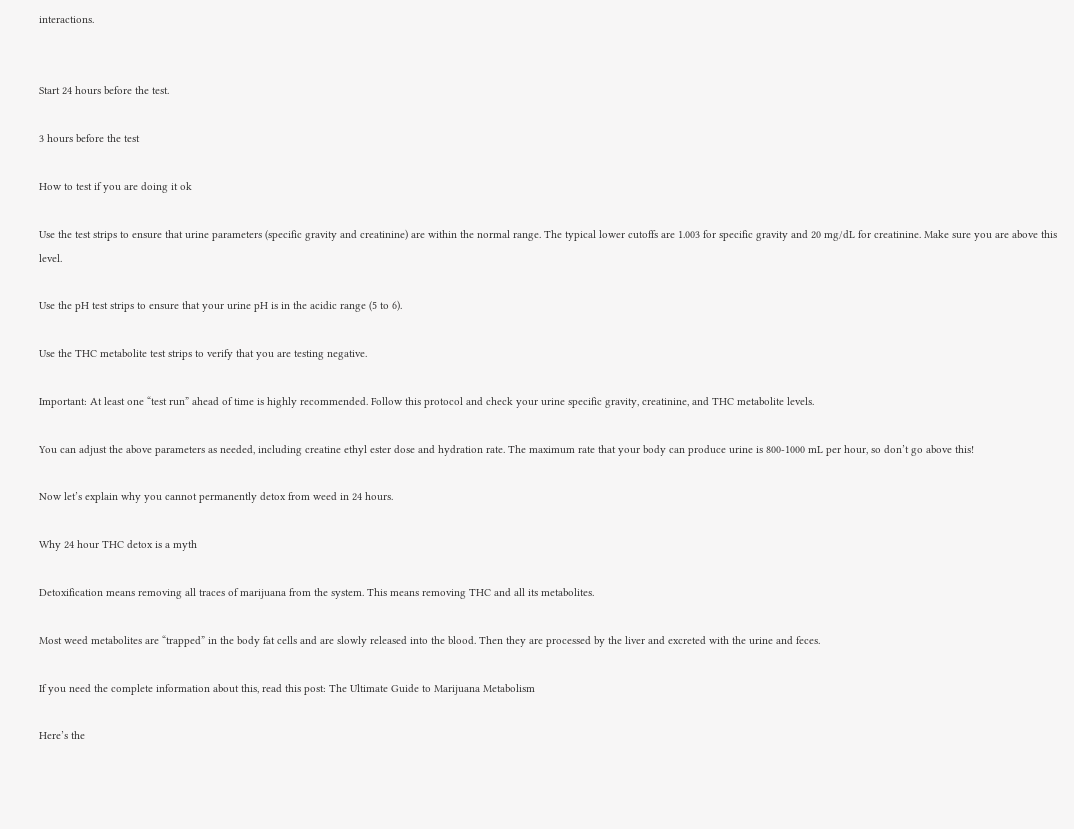interactions.


Start 24 hours before the test.

3 hours before the test

How to test if you are doing it ok

Use the test strips to ensure that urine parameters (specific gravity and creatinine) are within the normal range. The typical lower cutoffs are 1.003 for specific gravity and 20 mg/dL for creatinine. Make sure you are above this level.

Use the pH test strips to ensure that your urine pH is in the acidic range (5 to 6).

Use the THC metabolite test strips to verify that you are testing negative.

Important: At least one “test run” ahead of time is highly recommended. Follow this protocol and check your urine specific gravity, creatinine, and THC metabolite levels.

You can adjust the above parameters as needed, including creatine ethyl ester dose and hydration rate. The maximum rate that your body can produce urine is 800-1000 mL per hour, so don’t go above this!

Now let’s explain why you cannot permanently detox from weed in 24 hours.

Why 24 hour THC detox is a myth

Detoxification means removing all traces of marijuana from the system. This means removing THC and all its metabolites.

Most weed metabolites are “trapped” in the body fat cells and are slowly released into the blood. Then they are processed by the liver and excreted with the urine and feces.

If you need the complete information about this, read this post: The Ultimate Guide to Marijuana Metabolism

Here’s the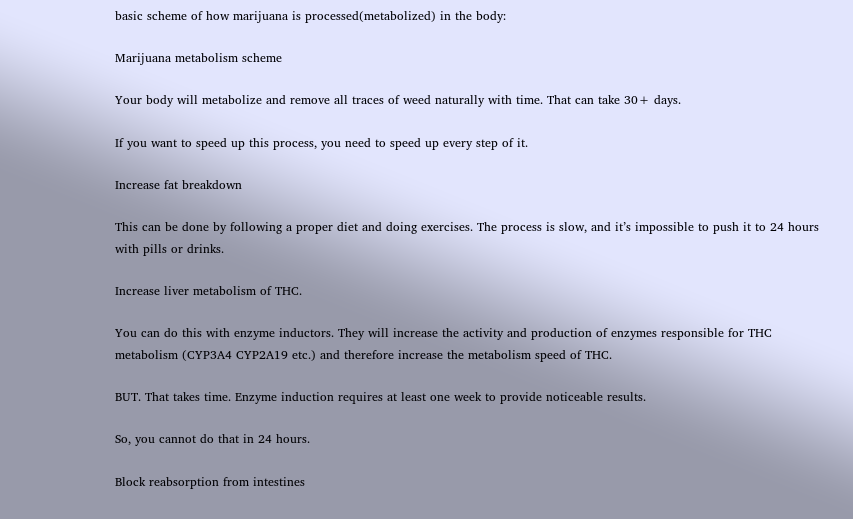basic scheme of how marijuana is processed(metabolized) in the body:

Marijuana metabolism scheme

Your body will metabolize and remove all traces of weed naturally with time. That can take 30+ days.

If you want to speed up this process, you need to speed up every step of it.

Increase fat breakdown

This can be done by following a proper diet and doing exercises. The process is slow, and it’s impossible to push it to 24 hours with pills or drinks.

Increase liver metabolism of THC.

You can do this with enzyme inductors. They will increase the activity and production of enzymes responsible for THC metabolism (CYP3A4 CYP2A19 etc.) and therefore increase the metabolism speed of THC.

BUT. That takes time. Enzyme induction requires at least one week to provide noticeable results.

So, you cannot do that in 24 hours.

Block reabsorption from intestines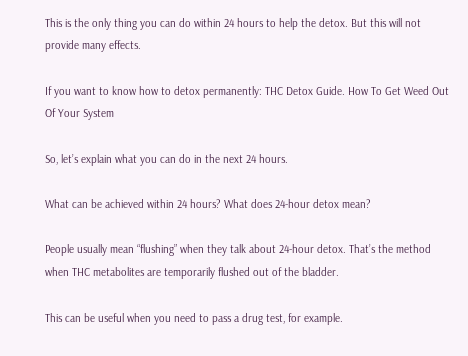This is the only thing you can do within 24 hours to help the detox. But this will not provide many effects.

If you want to know how to detox permanently: THC Detox Guide. How To Get Weed Out Of Your System

So, let’s explain what you can do in the next 24 hours.

What can be achieved within 24 hours? What does 24-hour detox mean?

People usually mean “flushing” when they talk about 24-hour detox. That’s the method when THC metabolites are temporarily flushed out of the bladder.

This can be useful when you need to pass a drug test, for example.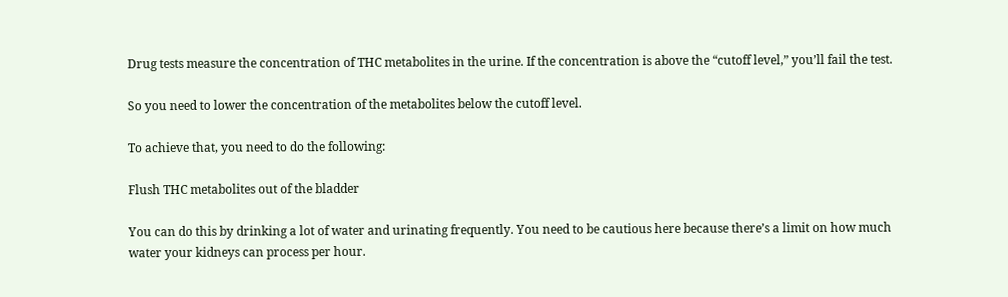Drug tests measure the concentration of THC metabolites in the urine. If the concentration is above the “cutoff level,” you’ll fail the test.

So you need to lower the concentration of the metabolites below the cutoff level.

To achieve that, you need to do the following:

Flush THC metabolites out of the bladder

You can do this by drinking a lot of water and urinating frequently. You need to be cautious here because there’s a limit on how much water your kidneys can process per hour.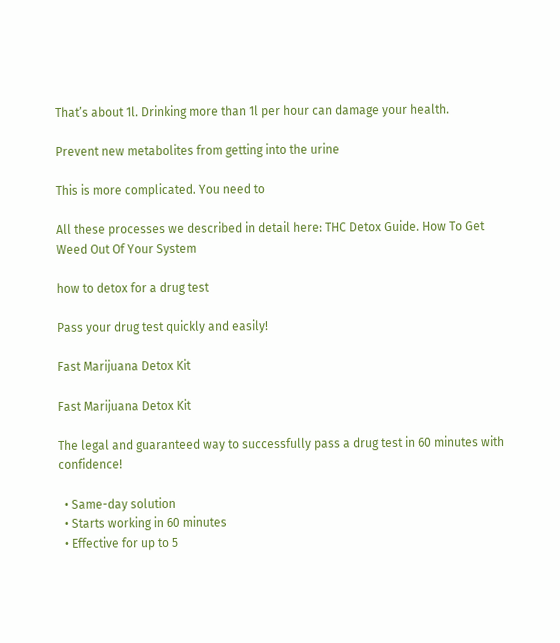That’s about 1l. Drinking more than 1l per hour can damage your health.

Prevent new metabolites from getting into the urine

This is more complicated. You need to

All these processes we described in detail here: THC Detox Guide. How To Get Weed Out Of Your System

how to detox for a drug test

Pass your drug test quickly and easily!

Fast Marijuana Detox Kit

Fast Marijuana Detox Kit

The legal and guaranteed way to successfully pass a drug test in 60 minutes with confidence!

  • Same-day solution
  • Starts working in 60 minutes
  • Effective for up to 5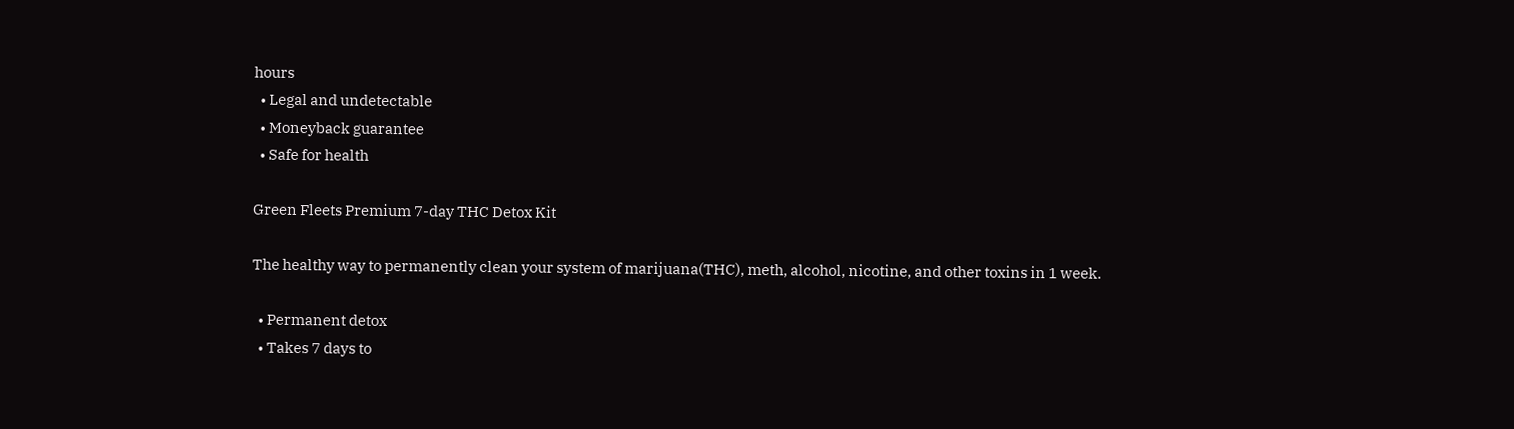hours
  • Legal and undetectable
  • Moneyback guarantee
  • Safe for health

Green Fleets Premium 7-day THC Detox Kit

The healthy way to permanently clean your system of marijuana(THC), meth, alcohol, nicotine, and other toxins in 1 week.

  • Permanent detox
  • Takes 7 days to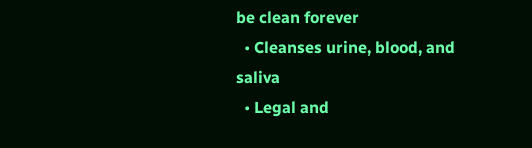be clean forever
  • Cleanses urine, blood, and saliva
  • Legal and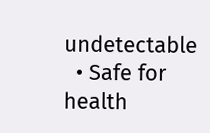undetectable
  • Safe for health